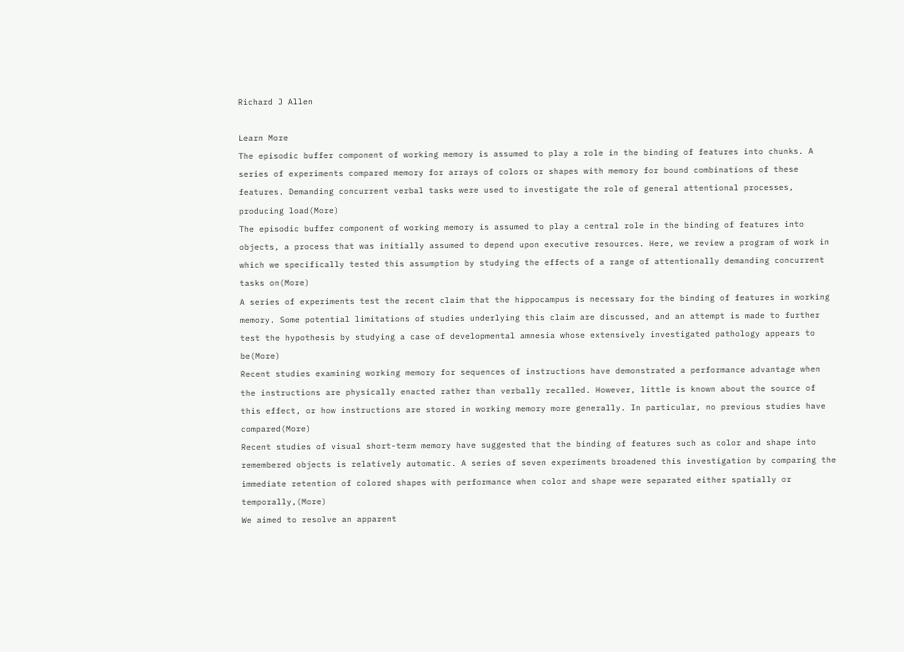Richard J Allen

Learn More
The episodic buffer component of working memory is assumed to play a role in the binding of features into chunks. A series of experiments compared memory for arrays of colors or shapes with memory for bound combinations of these features. Demanding concurrent verbal tasks were used to investigate the role of general attentional processes, producing load(More)
The episodic buffer component of working memory is assumed to play a central role in the binding of features into objects, a process that was initially assumed to depend upon executive resources. Here, we review a program of work in which we specifically tested this assumption by studying the effects of a range of attentionally demanding concurrent tasks on(More)
A series of experiments test the recent claim that the hippocampus is necessary for the binding of features in working memory. Some potential limitations of studies underlying this claim are discussed, and an attempt is made to further test the hypothesis by studying a case of developmental amnesia whose extensively investigated pathology appears to be(More)
Recent studies examining working memory for sequences of instructions have demonstrated a performance advantage when the instructions are physically enacted rather than verbally recalled. However, little is known about the source of this effect, or how instructions are stored in working memory more generally. In particular, no previous studies have compared(More)
Recent studies of visual short-term memory have suggested that the binding of features such as color and shape into remembered objects is relatively automatic. A series of seven experiments broadened this investigation by comparing the immediate retention of colored shapes with performance when color and shape were separated either spatially or temporally,(More)
We aimed to resolve an apparent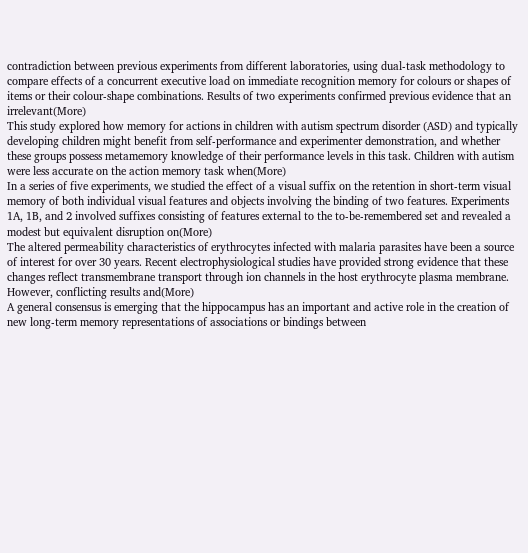contradiction between previous experiments from different laboratories, using dual-task methodology to compare effects of a concurrent executive load on immediate recognition memory for colours or shapes of items or their colour-shape combinations. Results of two experiments confirmed previous evidence that an irrelevant(More)
This study explored how memory for actions in children with autism spectrum disorder (ASD) and typically developing children might benefit from self-performance and experimenter demonstration, and whether these groups possess metamemory knowledge of their performance levels in this task. Children with autism were less accurate on the action memory task when(More)
In a series of five experiments, we studied the effect of a visual suffix on the retention in short-term visual memory of both individual visual features and objects involving the binding of two features. Experiments 1A, 1B, and 2 involved suffixes consisting of features external to the to-be-remembered set and revealed a modest but equivalent disruption on(More)
The altered permeability characteristics of erythrocytes infected with malaria parasites have been a source of interest for over 30 years. Recent electrophysiological studies have provided strong evidence that these changes reflect transmembrane transport through ion channels in the host erythrocyte plasma membrane. However, conflicting results and(More)
A general consensus is emerging that the hippocampus has an important and active role in the creation of new long-term memory representations of associations or bindings between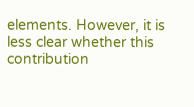elements. However, it is less clear whether this contribution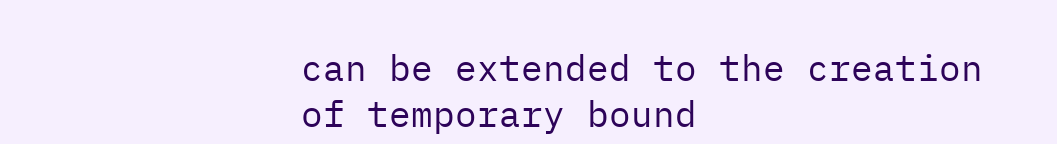can be extended to the creation of temporary bound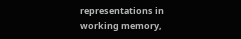representations in working memory,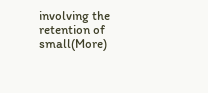involving the retention of small(More)